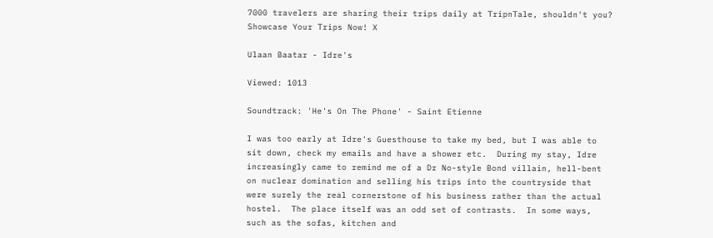7000 travelers are sharing their trips daily at TripnTale, shouldn't you?   Showcase Your Trips Now! X

Ulaan Baatar - Idre's

Viewed: 1013

Soundtrack: 'He's On The Phone' - Saint Etienne

I was too early at Idre's Guesthouse to take my bed, but I was able to sit down, check my emails and have a shower etc.  During my stay, Idre increasingly came to remind me of a Dr No-style Bond villain, hell-bent on nuclear domination and selling his trips into the countryside that were surely the real cornerstone of his business rather than the actual hostel.  The place itself was an odd set of contrasts.  In some ways, such as the sofas, kitchen and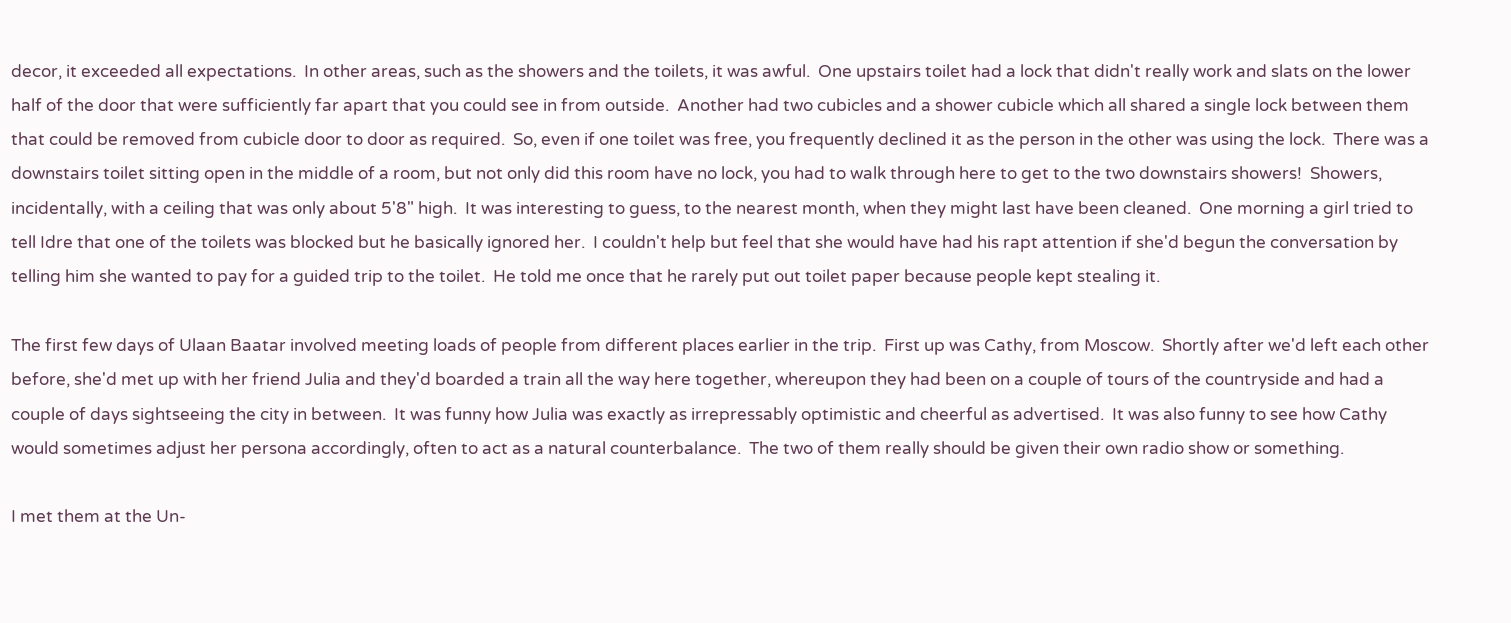decor, it exceeded all expectations.  In other areas, such as the showers and the toilets, it was awful.  One upstairs toilet had a lock that didn't really work and slats on the lower half of the door that were sufficiently far apart that you could see in from outside.  Another had two cubicles and a shower cubicle which all shared a single lock between them that could be removed from cubicle door to door as required.  So, even if one toilet was free, you frequently declined it as the person in the other was using the lock.  There was a downstairs toilet sitting open in the middle of a room, but not only did this room have no lock, you had to walk through here to get to the two downstairs showers!  Showers, incidentally, with a ceiling that was only about 5'8" high.  It was interesting to guess, to the nearest month, when they might last have been cleaned.  One morning a girl tried to tell Idre that one of the toilets was blocked but he basically ignored her.  I couldn't help but feel that she would have had his rapt attention if she'd begun the conversation by telling him she wanted to pay for a guided trip to the toilet.  He told me once that he rarely put out toilet paper because people kept stealing it.

The first few days of Ulaan Baatar involved meeting loads of people from different places earlier in the trip.  First up was Cathy, from Moscow.  Shortly after we'd left each other before, she'd met up with her friend Julia and they'd boarded a train all the way here together, whereupon they had been on a couple of tours of the countryside and had a couple of days sightseeing the city in between.  It was funny how Julia was exactly as irrepressably optimistic and cheerful as advertised.  It was also funny to see how Cathy would sometimes adjust her persona accordingly, often to act as a natural counterbalance.  The two of them really should be given their own radio show or something.

I met them at the Un-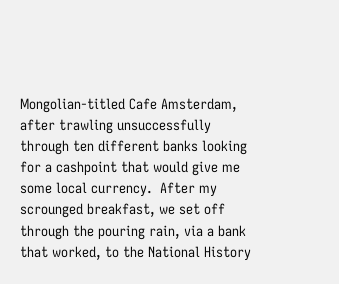Mongolian-titled Cafe Amsterdam, after trawling unsuccessfully through ten different banks looking for a cashpoint that would give me some local currency.  After my scrounged breakfast, we set off through the pouring rain, via a bank that worked, to the National History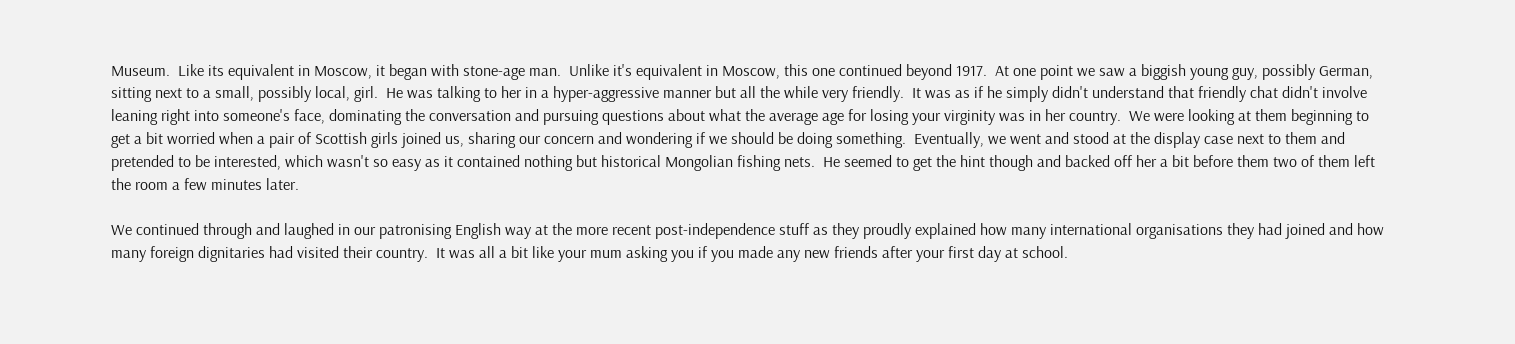Museum.  Like its equivalent in Moscow, it began with stone-age man.  Unlike it's equivalent in Moscow, this one continued beyond 1917.  At one point we saw a biggish young guy, possibly German, sitting next to a small, possibly local, girl.  He was talking to her in a hyper-aggressive manner but all the while very friendly.  It was as if he simply didn't understand that friendly chat didn't involve leaning right into someone's face, dominating the conversation and pursuing questions about what the average age for losing your virginity was in her country.  We were looking at them beginning to get a bit worried when a pair of Scottish girls joined us, sharing our concern and wondering if we should be doing something.  Eventually, we went and stood at the display case next to them and pretended to be interested, which wasn't so easy as it contained nothing but historical Mongolian fishing nets.  He seemed to get the hint though and backed off her a bit before them two of them left the room a few minutes later.

We continued through and laughed in our patronising English way at the more recent post-independence stuff as they proudly explained how many international organisations they had joined and how many foreign dignitaries had visited their country.  It was all a bit like your mum asking you if you made any new friends after your first day at school.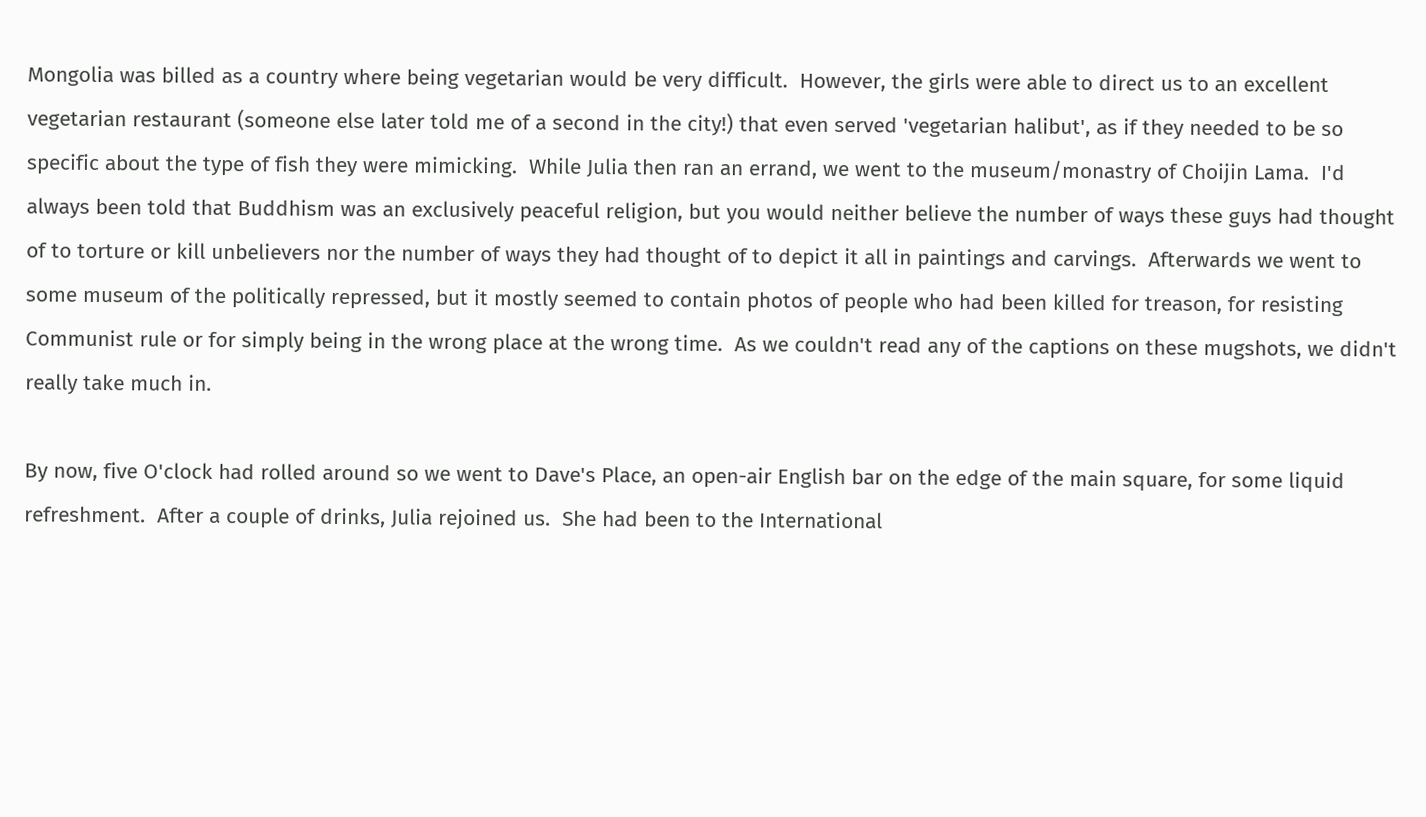Mongolia was billed as a country where being vegetarian would be very difficult.  However, the girls were able to direct us to an excellent vegetarian restaurant (someone else later told me of a second in the city!) that even served 'vegetarian halibut', as if they needed to be so specific about the type of fish they were mimicking.  While Julia then ran an errand, we went to the museum/monastry of Choijin Lama.  I'd always been told that Buddhism was an exclusively peaceful religion, but you would neither believe the number of ways these guys had thought of to torture or kill unbelievers nor the number of ways they had thought of to depict it all in paintings and carvings.  Afterwards we went to some museum of the politically repressed, but it mostly seemed to contain photos of people who had been killed for treason, for resisting Communist rule or for simply being in the wrong place at the wrong time.  As we couldn't read any of the captions on these mugshots, we didn't really take much in.

By now, five O'clock had rolled around so we went to Dave's Place, an open-air English bar on the edge of the main square, for some liquid refreshment.  After a couple of drinks, Julia rejoined us.  She had been to the International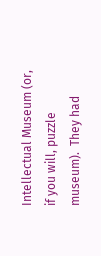Intellectual Museum (or, if you will, puzzle museum).  They had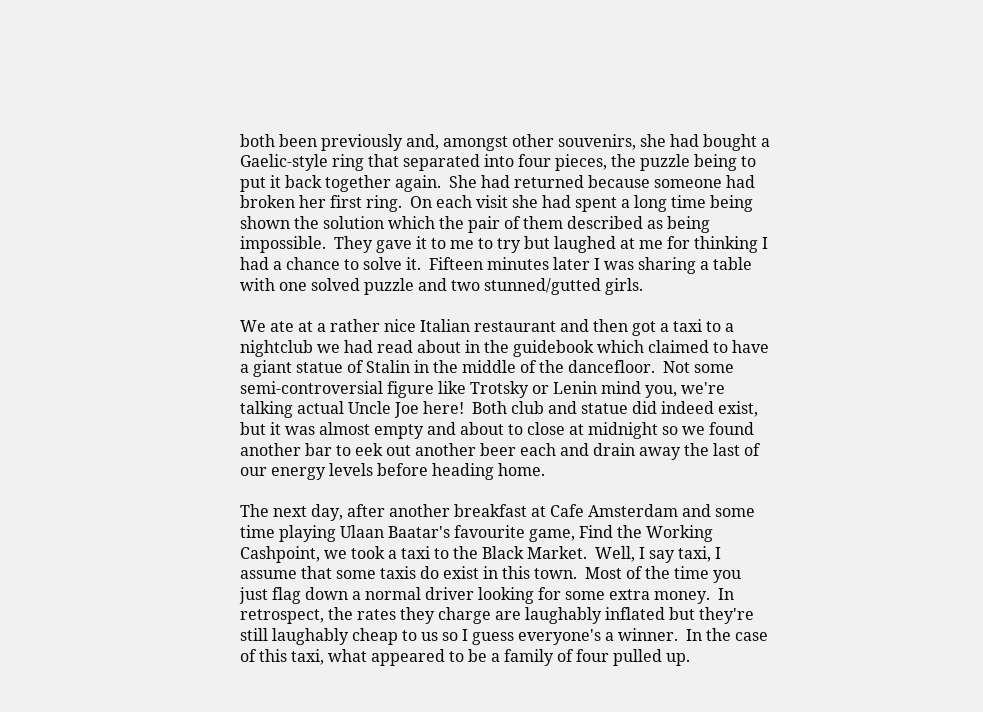both been previously and, amongst other souvenirs, she had bought a Gaelic-style ring that separated into four pieces, the puzzle being to put it back together again.  She had returned because someone had broken her first ring.  On each visit she had spent a long time being shown the solution which the pair of them described as being impossible.  They gave it to me to try but laughed at me for thinking I had a chance to solve it.  Fifteen minutes later I was sharing a table with one solved puzzle and two stunned/gutted girls.

We ate at a rather nice Italian restaurant and then got a taxi to a nightclub we had read about in the guidebook which claimed to have a giant statue of Stalin in the middle of the dancefloor.  Not some semi-controversial figure like Trotsky or Lenin mind you, we're talking actual Uncle Joe here!  Both club and statue did indeed exist, but it was almost empty and about to close at midnight so we found another bar to eek out another beer each and drain away the last of our energy levels before heading home.

The next day, after another breakfast at Cafe Amsterdam and some time playing Ulaan Baatar's favourite game, Find the Working Cashpoint, we took a taxi to the Black Market.  Well, I say taxi, I assume that some taxis do exist in this town.  Most of the time you just flag down a normal driver looking for some extra money.  In retrospect, the rates they charge are laughably inflated but they're still laughably cheap to us so I guess everyone's a winner.  In the case of this taxi, what appeared to be a family of four pulled up.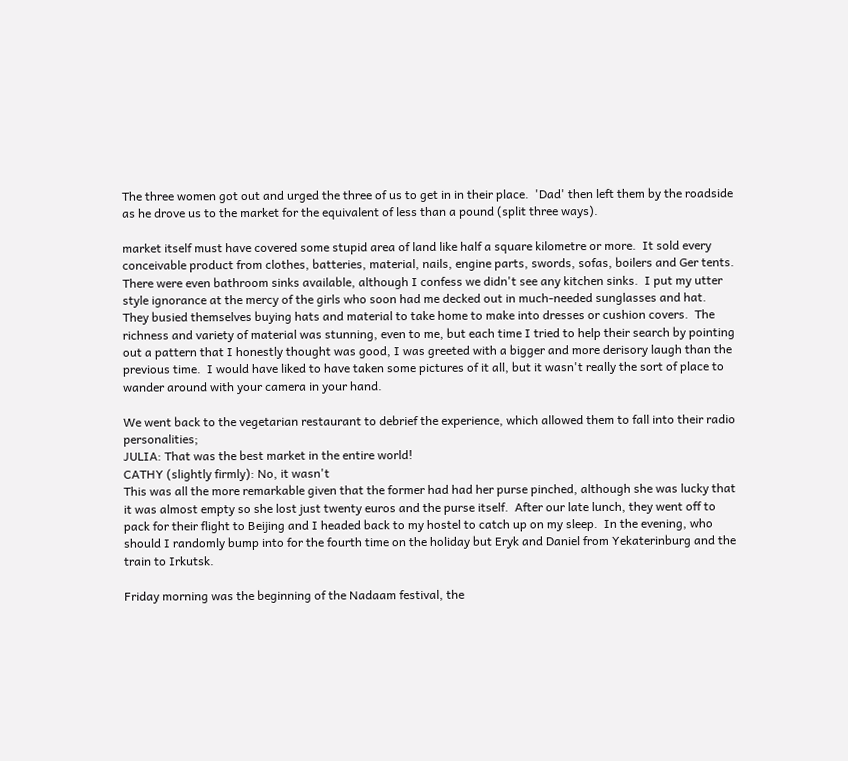The three women got out and urged the three of us to get in in their place.  'Dad' then left them by the roadside as he drove us to the market for the equivalent of less than a pound (split three ways).

market itself must have covered some stupid area of land like half a square kilometre or more.  It sold every conceivable product from clothes, batteries, material, nails, engine parts, swords, sofas, boilers and Ger tents.  There were even bathroom sinks available, although I confess we didn't see any kitchen sinks.  I put my utter style ignorance at the mercy of the girls who soon had me decked out in much-needed sunglasses and hat.  They busied themselves buying hats and material to take home to make into dresses or cushion covers.  The richness and variety of material was stunning, even to me, but each time I tried to help their search by pointing out a pattern that I honestly thought was good, I was greeted with a bigger and more derisory laugh than the previous time.  I would have liked to have taken some pictures of it all, but it wasn't really the sort of place to wander around with your camera in your hand.

We went back to the vegetarian restaurant to debrief the experience, which allowed them to fall into their radio personalities;
JULIA: That was the best market in the entire world!
CATHY (slightly firmly): No, it wasn't
This was all the more remarkable given that the former had had her purse pinched, although she was lucky that it was almost empty so she lost just twenty euros and the purse itself.  After our late lunch, they went off to pack for their flight to Beijing and I headed back to my hostel to catch up on my sleep.  In the evening, who should I randomly bump into for the fourth time on the holiday but Eryk and Daniel from Yekaterinburg and the train to Irkutsk.

Friday morning was the beginning of the Nadaam festival, the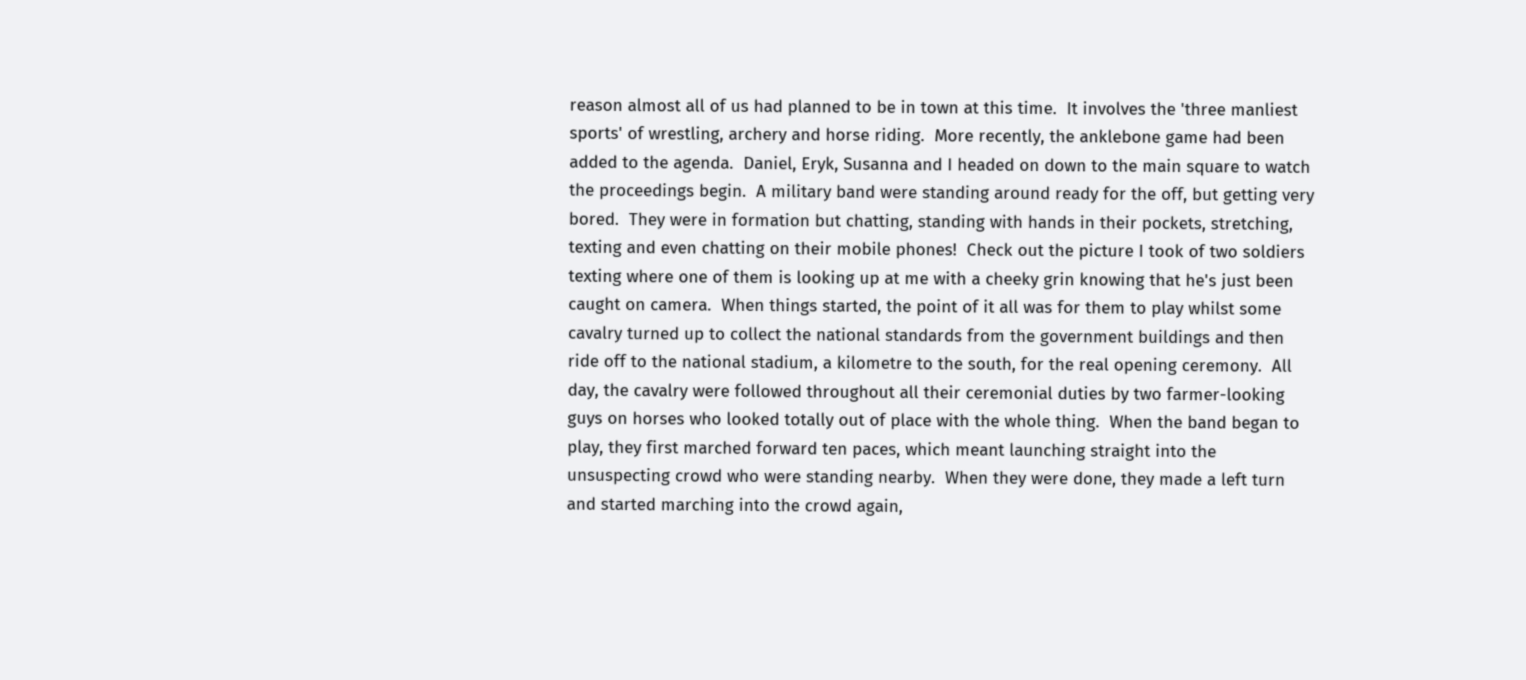reason almost all of us had planned to be in town at this time.  It involves the 'three manliest sports' of wrestling, archery and horse riding.  More recently, the anklebone game had been added to the agenda.  Daniel, Eryk, Susanna and I headed on down to the main square to watch the proceedings begin.  A military band were standing around ready for the off, but getting very bored.  They were in formation but chatting, standing with hands in their pockets, stretching, texting and even chatting on their mobile phones!  Check out the picture I took of two soldiers texting where one of them is looking up at me with a cheeky grin knowing that he's just been caught on camera.  When things started, the point of it all was for them to play whilst some cavalry turned up to collect the national standards from the government buildings and then ride off to the national stadium, a kilometre to the south, for the real opening ceremony.  All day, the cavalry were followed throughout all their ceremonial duties by two farmer-looking guys on horses who looked totally out of place with the whole thing.  When the band began to play, they first marched forward ten paces, which meant launching straight into the unsuspecting crowd who were standing nearby.  When they were done, they made a left turn and started marching into the crowd again,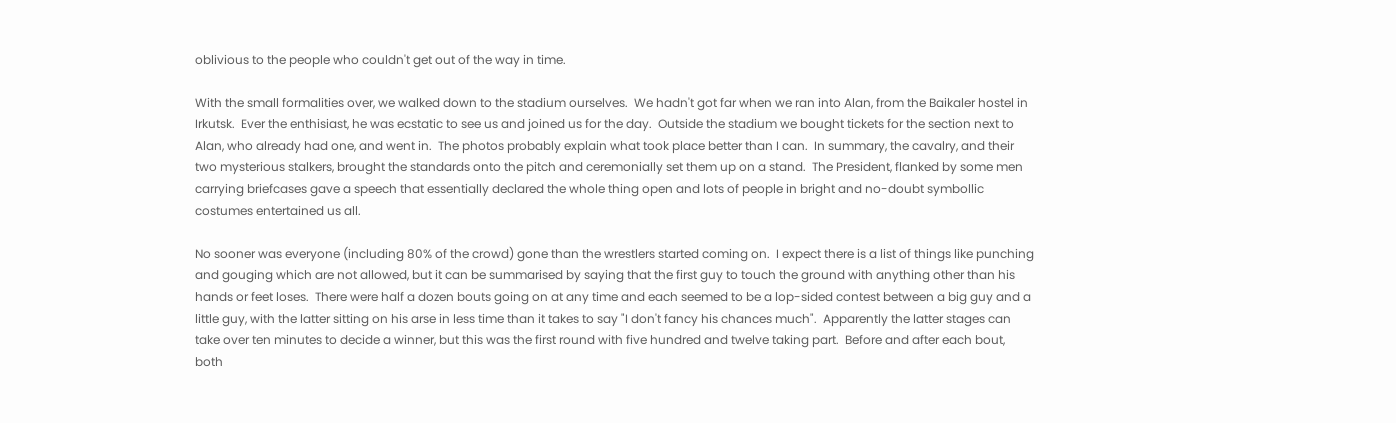oblivious to the people who couldn't get out of the way in time.

With the small formalities over, we walked down to the stadium ourselves.  We hadn't got far when we ran into Alan, from the Baikaler hostel in Irkutsk.  Ever the enthisiast, he was ecstatic to see us and joined us for the day.  Outside the stadium we bought tickets for the section next to Alan, who already had one, and went in.  The photos probably explain what took place better than I can.  In summary, the cavalry, and their two mysterious stalkers, brought the standards onto the pitch and ceremonially set them up on a stand.  The President, flanked by some men carrying briefcases gave a speech that essentially declared the whole thing open and lots of people in bright and no-doubt symbollic costumes entertained us all.

No sooner was everyone (including 80% of the crowd) gone than the wrestlers started coming on.  I expect there is a list of things like punching and gouging which are not allowed, but it can be summarised by saying that the first guy to touch the ground with anything other than his hands or feet loses.  There were half a dozen bouts going on at any time and each seemed to be a lop-sided contest between a big guy and a little guy, with the latter sitting on his arse in less time than it takes to say "I don't fancy his chances much".  Apparently the latter stages can take over ten minutes to decide a winner, but this was the first round with five hundred and twelve taking part.  Before and after each bout, both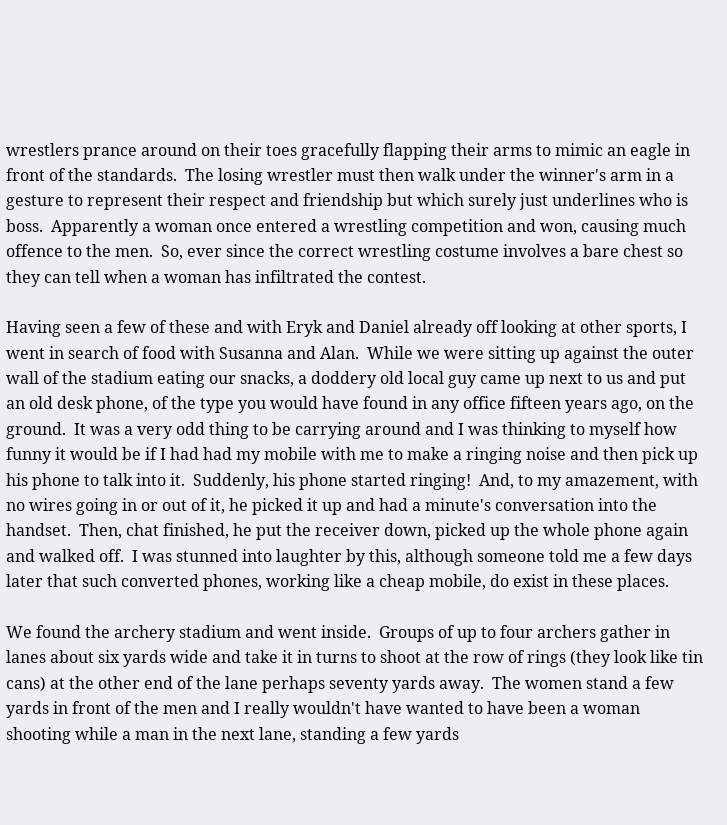wrestlers prance around on their toes gracefully flapping their arms to mimic an eagle in front of the standards.  The losing wrestler must then walk under the winner's arm in a gesture to represent their respect and friendship but which surely just underlines who is boss.  Apparently a woman once entered a wrestling competition and won, causing much offence to the men.  So, ever since the correct wrestling costume involves a bare chest so they can tell when a woman has infiltrated the contest.

Having seen a few of these and with Eryk and Daniel already off looking at other sports, I went in search of food with Susanna and Alan.  While we were sitting up against the outer wall of the stadium eating our snacks, a doddery old local guy came up next to us and put an old desk phone, of the type you would have found in any office fifteen years ago, on the ground.  It was a very odd thing to be carrying around and I was thinking to myself how funny it would be if I had had my mobile with me to make a ringing noise and then pick up his phone to talk into it.  Suddenly, his phone started ringing!  And, to my amazement, with no wires going in or out of it, he picked it up and had a minute's conversation into the handset.  Then, chat finished, he put the receiver down, picked up the whole phone again and walked off.  I was stunned into laughter by this, although someone told me a few days later that such converted phones, working like a cheap mobile, do exist in these places.

We found the archery stadium and went inside.  Groups of up to four archers gather in lanes about six yards wide and take it in turns to shoot at the row of rings (they look like tin cans) at the other end of the lane perhaps seventy yards away.  The women stand a few yards in front of the men and I really wouldn't have wanted to have been a woman shooting while a man in the next lane, standing a few yards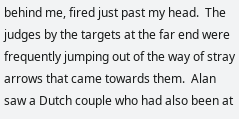behind me, fired just past my head.  The judges by the targets at the far end were frequently jumping out of the way of stray arrows that came towards them.  Alan saw a Dutch couple who had also been at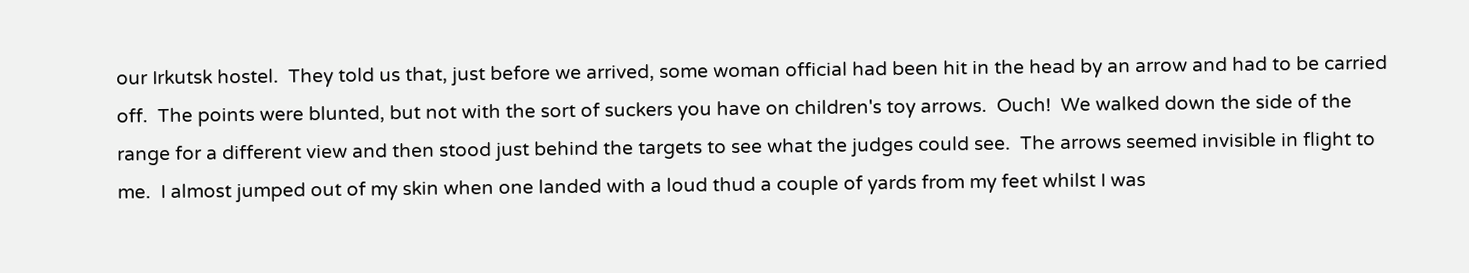our Irkutsk hostel.  They told us that, just before we arrived, some woman official had been hit in the head by an arrow and had to be carried off.  The points were blunted, but not with the sort of suckers you have on children's toy arrows.  Ouch!  We walked down the side of the range for a different view and then stood just behind the targets to see what the judges could see.  The arrows seemed invisible in flight to me.  I almost jumped out of my skin when one landed with a loud thud a couple of yards from my feet whilst I was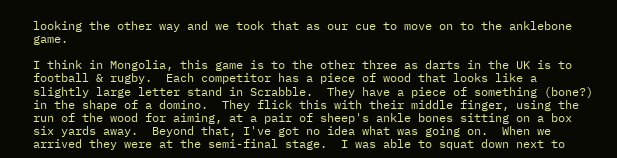looking the other way and we took that as our cue to move on to the anklebone game.

I think in Mongolia, this game is to the other three as darts in the UK is to football & rugby.  Each competitor has a piece of wood that looks like a slightly large letter stand in Scrabble.  They have a piece of something (bone?) in the shape of a domino.  They flick this with their middle finger, using the run of the wood for aiming, at a pair of sheep's ankle bones sitting on a box six yards away.  Beyond that, I've got no idea what was going on.  When we arrived they were at the semi-final stage.  I was able to squat down next to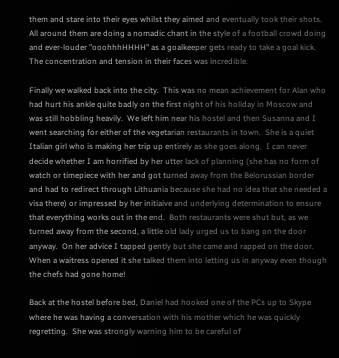them and stare into their eyes whilst they aimed and eventually took their shots.  All around them are doing a nomadic chant in the style of a football crowd doing and ever-louder "ooohhhHHHH" as a goalkeeper gets ready to take a goal kick.  The concentration and tension in their faces was incredible.

Finally we walked back into the city.  This was no mean achievement for Alan who had hurt his ankle quite badly on the first night of his holiday in Moscow and was still hobbling heavily.  We left him near his hostel and then Susanna and I went searching for either of the vegetarian restaurants in town.  She is a quiet Italian girl who is making her trip up entirely as she goes along.  I can never decide whether I am horrified by her utter lack of planning (she has no form of watch or timepiece with her and got turned away from the Belorussian border and had to redirect through Lithuania because she had no idea that she needed a visa there) or impressed by her initiaive and underlying determination to ensure that everything works out in the end.  Both restaurants were shut but, as we turned away from the second, a little old lady urged us to bang on the door anyway.  On her advice I tapped gently but she came and rapped on the door.  When a waitress opened it she talked them into letting us in anyway even though the chefs had gone home!

Back at the hostel before bed, Daniel had hooked one of the PCs up to Skype where he was having a conversation with his mother which he was quickly regretting.  She was strongly warning him to be careful of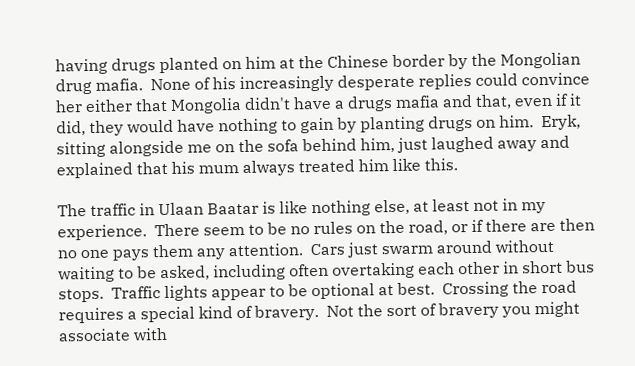having drugs planted on him at the Chinese border by the Mongolian drug mafia.  None of his increasingly desperate replies could convince her either that Mongolia didn't have a drugs mafia and that, even if it did, they would have nothing to gain by planting drugs on him.  Eryk, sitting alongside me on the sofa behind him, just laughed away and explained that his mum always treated him like this.

The traffic in Ulaan Baatar is like nothing else, at least not in my experience.  There seem to be no rules on the road, or if there are then no one pays them any attention.  Cars just swarm around without waiting to be asked, including often overtaking each other in short bus stops.  Traffic lights appear to be optional at best.  Crossing the road requires a special kind of bravery.  Not the sort of bravery you might associate with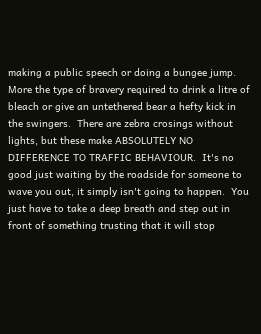making a public speech or doing a bungee jump.  More the type of bravery required to drink a litre of bleach or give an untethered bear a hefty kick in the swingers.  There are zebra crosings without lights, but these make ABSOLUTELY NO DIFFERENCE TO TRAFFIC BEHAVIOUR.  It's no good just waiting by the roadside for someone to wave you out, it simply isn't going to happen.  You just have to take a deep breath and step out in front of something trusting that it will stop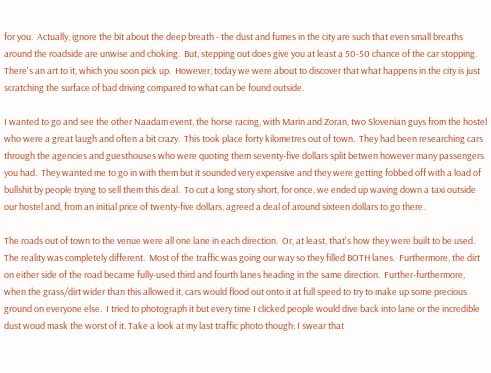for you.  Actually, ignore the bit about the deep breath - the dust and fumes in the city are such that even small breaths around the roadside are unwise and choking.  But, stepping out does give you at least a 50-50 chance of the car stopping.  There's an art to it, which you soon pick up.  However, today we were about to discover that what happens in the city is just scratching the surface of bad driving compared to what can be found outside.

I wanted to go and see the other Naadam event, the horse racing, with Marin and Zoran, two Slovenian guys from the hostel who were a great laugh and often a bit crazy.  This took place forty kilometres out of town.  They had been researching cars through the agencies and guesthouses who were quoting them seventy-five dollars split betwen however many passengers you had.  They wanted me to go in with them but it sounded very expensive and they were getting fobbed off with a load of bullshit by people trying to sell them this deal.  To cut a long story short, for once, we ended up waving down a taxi outside our hostel and, from an initial price of twenty-five dollars, agreed a deal of around sixteen dollars to go there.

The roads out of town to the venue were all one lane in each direction.  Or, at least, that's how they were built to be used.  The reality was completely different.  Most of the traffic was going our way so they filled BOTH lanes.  Furthermore, the dirt on either side of the road became fully-used third and fourth lanes heading in the same direction.  Further-furthermore, when the grass/dirt wider than this allowed it, cars would flood out onto it at full speed to try to make up some precious ground on everyone else.  I tried to photograph it but every time I clicked people would dive back into lane or the incredible dust woud mask the worst of it. Take a look at my last traffic photo though; I swear that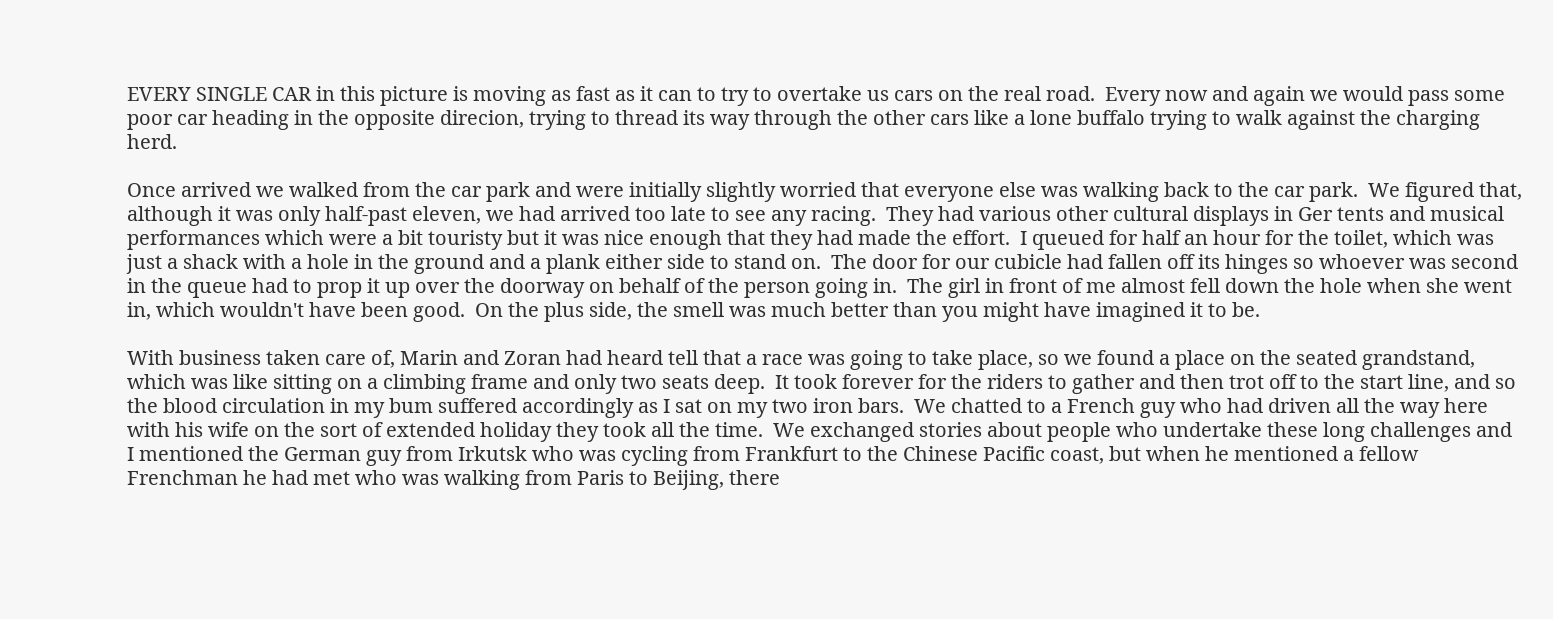EVERY SINGLE CAR in this picture is moving as fast as it can to try to overtake us cars on the real road.  Every now and again we would pass some poor car heading in the opposite direcion, trying to thread its way through the other cars like a lone buffalo trying to walk against the charging herd.

Once arrived we walked from the car park and were initially slightly worried that everyone else was walking back to the car park.  We figured that, although it was only half-past eleven, we had arrived too late to see any racing.  They had various other cultural displays in Ger tents and musical performances which were a bit touristy but it was nice enough that they had made the effort.  I queued for half an hour for the toilet, which was just a shack with a hole in the ground and a plank either side to stand on.  The door for our cubicle had fallen off its hinges so whoever was second in the queue had to prop it up over the doorway on behalf of the person going in.  The girl in front of me almost fell down the hole when she went in, which wouldn't have been good.  On the plus side, the smell was much better than you might have imagined it to be.

With business taken care of, Marin and Zoran had heard tell that a race was going to take place, so we found a place on the seated grandstand, which was like sitting on a climbing frame and only two seats deep.  It took forever for the riders to gather and then trot off to the start line, and so the blood circulation in my bum suffered accordingly as I sat on my two iron bars.  We chatted to a French guy who had driven all the way here with his wife on the sort of extended holiday they took all the time.  We exchanged stories about people who undertake these long challenges and I mentioned the German guy from Irkutsk who was cycling from Frankfurt to the Chinese Pacific coast, but when he mentioned a fellow Frenchman he had met who was walking from Paris to Beijing, there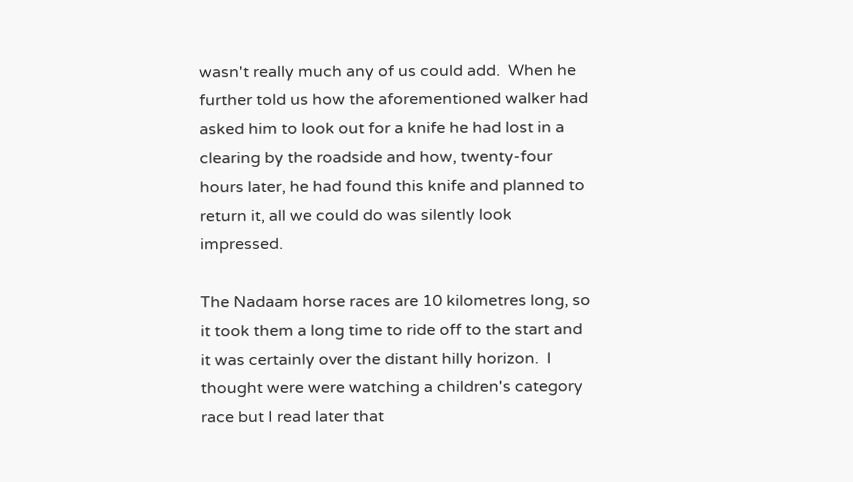wasn't really much any of us could add.  When he further told us how the aforementioned walker had asked him to look out for a knife he had lost in a clearing by the roadside and how, twenty-four hours later, he had found this knife and planned to return it, all we could do was silently look impressed.

The Nadaam horse races are 10 kilometres long, so it took them a long time to ride off to the start and it was certainly over the distant hilly horizon.  I thought were were watching a children's category race but I read later that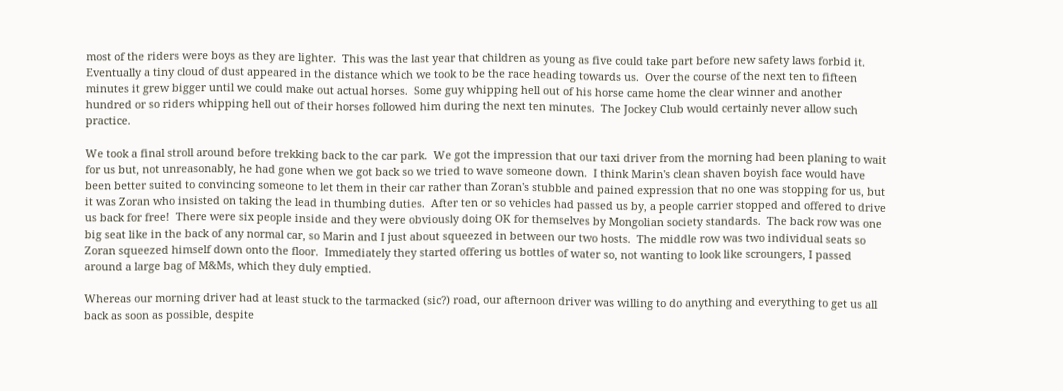most of the riders were boys as they are lighter.  This was the last year that children as young as five could take part before new safety laws forbid it.  Eventually a tiny cloud of dust appeared in the distance which we took to be the race heading towards us.  Over the course of the next ten to fifteen minutes it grew bigger until we could make out actual horses.  Some guy whipping hell out of his horse came home the clear winner and another hundred or so riders whipping hell out of their horses followed him during the next ten minutes.  The Jockey Club would certainly never allow such practice.

We took a final stroll around before trekking back to the car park.  We got the impression that our taxi driver from the morning had been planing to wait for us but, not unreasonably, he had gone when we got back so we tried to wave someone down.  I think Marin's clean shaven boyish face would have been better suited to convincing someone to let them in their car rather than Zoran's stubble and pained expression that no one was stopping for us, but it was Zoran who insisted on taking the lead in thumbing duties.  After ten or so vehicles had passed us by, a people carrier stopped and offered to drive us back for free!  There were six people inside and they were obviously doing OK for themselves by Mongolian society standards.  The back row was one big seat like in the back of any normal car, so Marin and I just about squeezed in between our two hosts.  The middle row was two individual seats so Zoran squeezed himself down onto the floor.  Immediately they started offering us bottles of water so, not wanting to look like scroungers, I passed around a large bag of M&Ms, which they duly emptied.

Whereas our morning driver had at least stuck to the tarmacked (sic?) road, our afternoon driver was willing to do anything and everything to get us all back as soon as possible, despite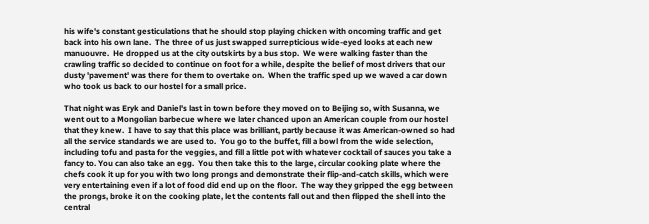his wife's constant gesticulations that he should stop playing chicken with oncoming traffic and get back into his own lane.  The three of us just swapped surrepticious wide-eyed looks at each new manuouvre.  He dropped us at the city outskirts by a bus stop.  We were walking faster than the crawling traffic so decided to continue on foot for a while, despite the belief of most drivers that our dusty 'pavement' was there for them to overtake on.  When the traffic sped up we waved a car down who took us back to our hostel for a small price.

That night was Eryk and Daniel's last in town before they moved on to Beijing so, with Susanna, we went out to a Mongolian barbecue where we later chanced upon an American couple from our hostel that they knew.  I have to say that this place was brilliant, partly because it was American-owned so had all the service standards we are used to.  You go to the buffet, fill a bowl from the wide selection, including tofu and pasta for the veggies, and fill a little pot with whatever cocktail of sauces you take a fancy to. You can also take an egg.  You then take this to the large, circular cooking plate where the chefs cook it up for you with two long prongs and demonstrate their flip-and-catch skills, which were very entertaining even if a lot of food did end up on the floor.  The way they gripped the egg between the prongs, broke it on the cooking plate, let the contents fall out and then flipped the shell into the central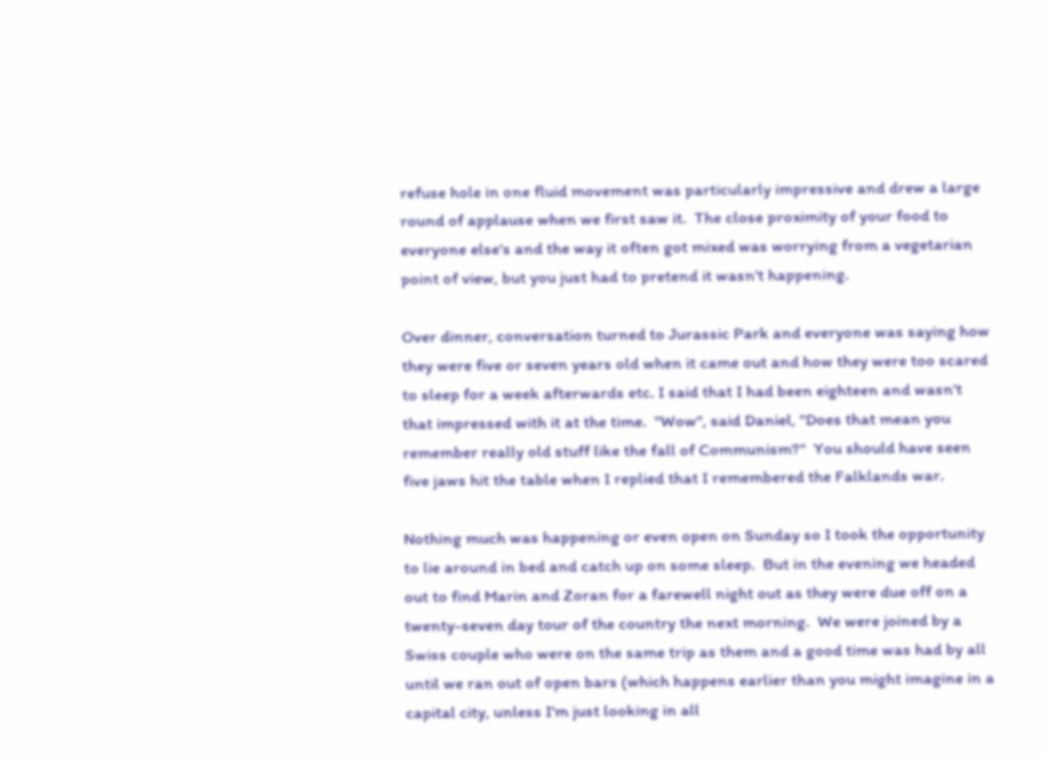refuse hole in one fluid movement was particularly impressive and drew a large round of applause when we first saw it.  The close proximity of your food to everyone else's and the way it often got mixed was worrying from a vegetarian point of view, but you just had to pretend it wasn't happening.

Over dinner, conversation turned to Jurassic Park and everyone was saying how they were five or seven years old when it came out and how they were too scared to sleep for a week afterwards etc. I said that I had been eighteen and wasn't that impressed with it at the time.  "Wow", said Daniel, "Does that mean you remember really old stuff like the fall of Communism?"  You should have seen five jaws hit the table when I replied that I remembered the Falklands war.

Nothing much was happening or even open on Sunday so I took the opportunity to lie around in bed and catch up on some sleep.  But in the evening we headed out to find Marin and Zoran for a farewell night out as they were due off on a twenty-seven day tour of the country the next morning.  We were joined by a Swiss couple who were on the same trip as them and a good time was had by all until we ran out of open bars (which happens earlier than you might imagine in a capital city, unless I'm just looking in all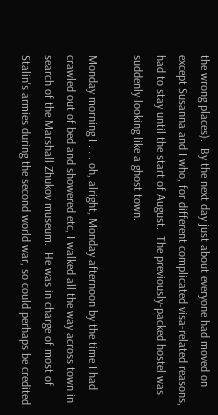the wrong places).  By the next day just about everyone had moved on except Susanna and I who, for different complicated visa-related reasons, had to stay until the start of August.  The previously-packed hostel was suddenly looking like a ghost town.

Monday morning I . . . oh, alright, Monday afternoon by the time I had crawled out of bed and showered etc, I walked all the way across town in search of the Marshall Zhukov museum.  He was in charge of most of Stalin's armies during the second world war, so could perhaps be credited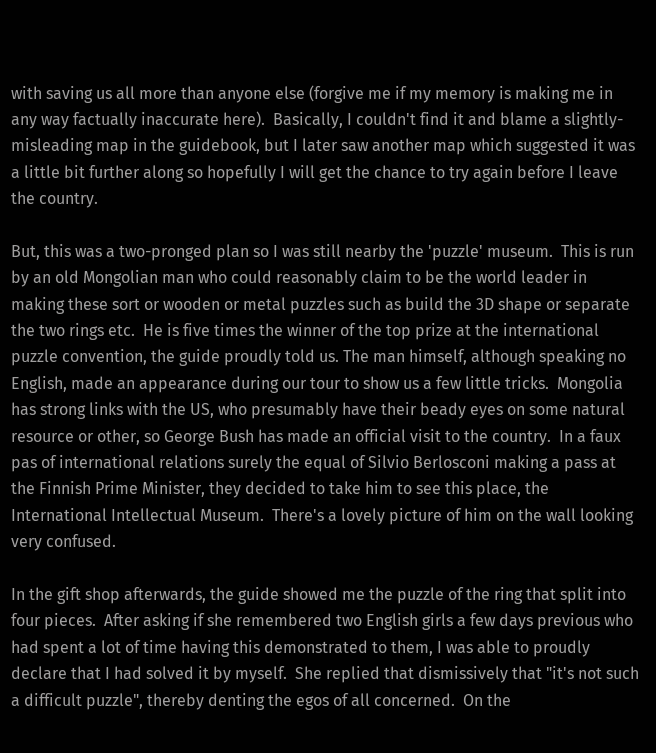with saving us all more than anyone else (forgive me if my memory is making me in any way factually inaccurate here).  Basically, I couldn't find it and blame a slightly-misleading map in the guidebook, but I later saw another map which suggested it was a little bit further along so hopefully I will get the chance to try again before I leave the country.

But, this was a two-pronged plan so I was still nearby the 'puzzle' museum.  This is run by an old Mongolian man who could reasonably claim to be the world leader in making these sort or wooden or metal puzzles such as build the 3D shape or separate the two rings etc.  He is five times the winner of the top prize at the international puzzle convention, the guide proudly told us. The man himself, although speaking no English, made an appearance during our tour to show us a few little tricks.  Mongolia has strong links with the US, who presumably have their beady eyes on some natural resource or other, so George Bush has made an official visit to the country.  In a faux pas of international relations surely the equal of Silvio Berlosconi making a pass at the Finnish Prime Minister, they decided to take him to see this place, the International Intellectual Museum.  There's a lovely picture of him on the wall looking very confused.

In the gift shop afterwards, the guide showed me the puzzle of the ring that split into four pieces.  After asking if she remembered two English girls a few days previous who had spent a lot of time having this demonstrated to them, I was able to proudly declare that I had solved it by myself.  She replied that dismissively that "it's not such a difficult puzzle", thereby denting the egos of all concerned.  On the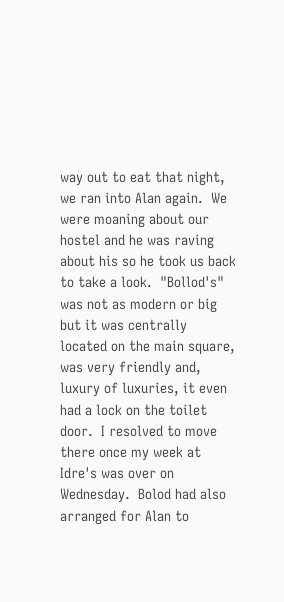way out to eat that night, we ran into Alan again.  We were moaning about our hostel and he was raving about his so he took us back to take a look.  "Bollod's" was not as modern or big but it was centrally located on the main square, was very friendly and, luxury of luxuries, it even had a lock on the toilet door.  I resolved to move there once my week at Idre's was over on Wednesday.  Bolod had also arranged for Alan to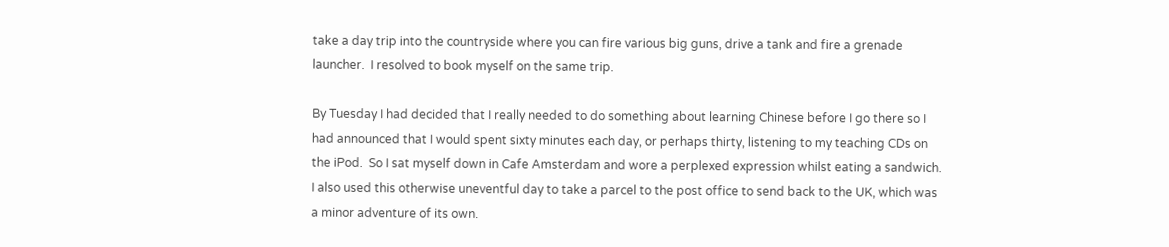take a day trip into the countryside where you can fire various big guns, drive a tank and fire a grenade launcher.  I resolved to book myself on the same trip.

By Tuesday I had decided that I really needed to do something about learning Chinese before I go there so I had announced that I would spent sixty minutes each day, or perhaps thirty, listening to my teaching CDs on the iPod.  So I sat myself down in Cafe Amsterdam and wore a perplexed expression whilst eating a sandwich.  I also used this otherwise uneventful day to take a parcel to the post office to send back to the UK, which was a minor adventure of its own.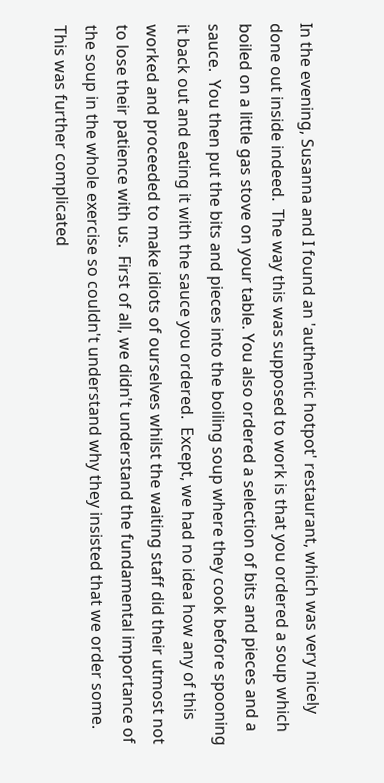In the evening, Susanna and I found an 'authentic hotpot' restaurant, which was very nicely done out inside indeed.  The way this was supposed to work is that you ordered a soup which boiled on a little gas stove on your table. You also ordered a selection of bits and pieces and a sauce.  You then put the bits and pieces into the boiling soup where they cook before spooning it back out and eating it with the sauce you ordered.  Except, we had no idea how any of this worked and proceeded to make idiots of ourselves whilst the waiting staff did their utmost not to lose their patience with us.  First of all, we didn't understand the fundamental importance of the soup in the whole exercise so couldn't understand why they insisted that we order some.  This was further complicated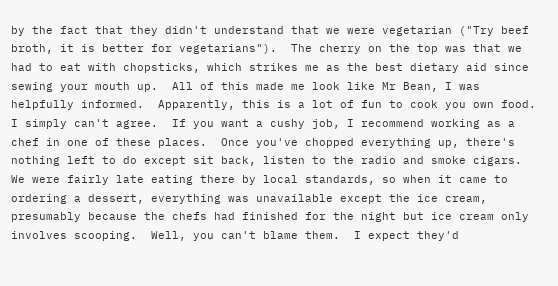by the fact that they didn't understand that we were vegetarian ("Try beef broth, it is better for vegetarians").  The cherry on the top was that we had to eat with chopsticks, which strikes me as the best dietary aid since sewing your mouth up.  All of this made me look like Mr Bean, I was helpfully informed.  Apparently, this is a lot of fun to cook you own food.  I simply can't agree.  If you want a cushy job, I recommend working as a chef in one of these places.  Once you've chopped everything up, there's nothing left to do except sit back, listen to the radio and smoke cigars.  We were fairly late eating there by local standards, so when it came to ordering a dessert, everything was unavailable except the ice cream, presumably because the chefs had finished for the night but ice cream only involves scooping.  Well, you can't blame them.  I expect they'd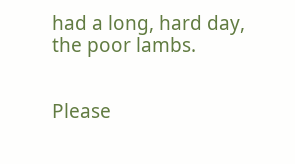had a long, hard day, the poor lambs.


Please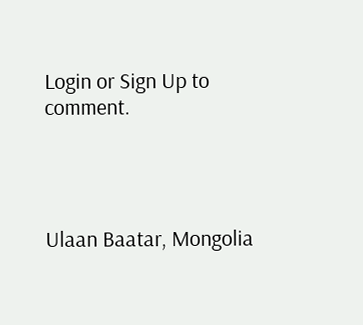Login or Sign Up to comment.




Ulaan Baatar, Mongolia